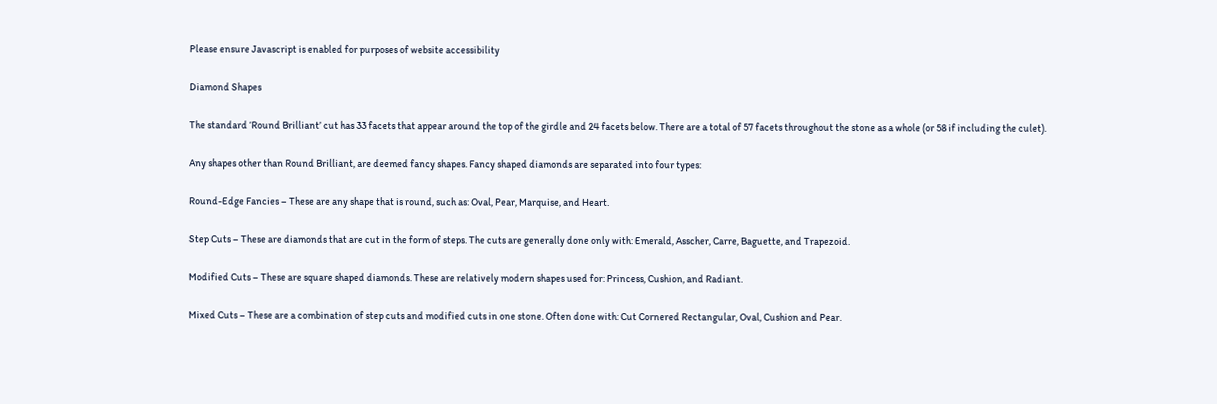Please ensure Javascript is enabled for purposes of website accessibility

Diamond Shapes

The standard ‘Round Brilliant’ cut has 33 facets that appear around the top of the girdle and 24 facets below. There are a total of 57 facets throughout the stone as a whole (or 58 if including the culet).

Any shapes other than Round Brilliant, are deemed fancy shapes. Fancy shaped diamonds are separated into four types:

Round-Edge Fancies – These are any shape that is round, such as: Oval, Pear, Marquise, and Heart.

Step Cuts – These are diamonds that are cut in the form of steps. The cuts are generally done only with: Emerald, Asscher, Carre, Baguette, and Trapezoid.

Modified Cuts – These are square shaped diamonds. These are relatively modern shapes used for: Princess, Cushion, and Radiant.

Mixed Cuts – These are a combination of step cuts and modified cuts in one stone. Often done with: Cut Cornered Rectangular, Oval, Cushion and Pear.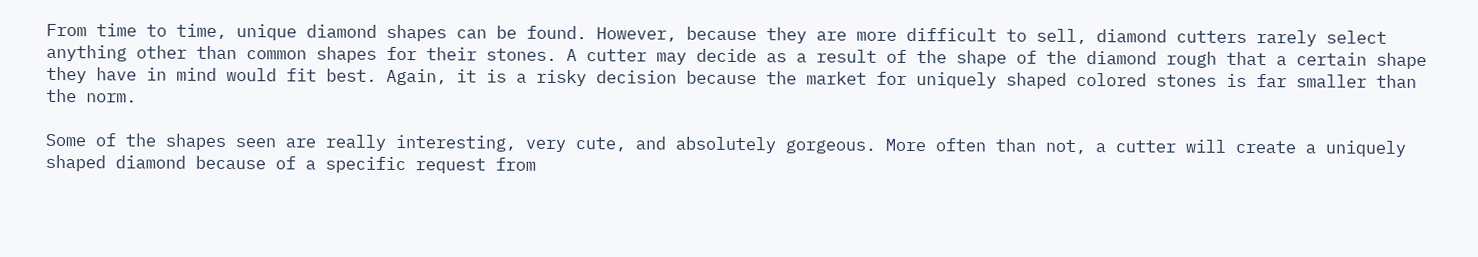From time to time, unique diamond shapes can be found. However, because they are more difficult to sell, diamond cutters rarely select anything other than common shapes for their stones. A cutter may decide as a result of the shape of the diamond rough that a certain shape they have in mind would fit best. Again, it is a risky decision because the market for uniquely shaped colored stones is far smaller than the norm.

Some of the shapes seen are really interesting, very cute, and absolutely gorgeous. More often than not, a cutter will create a uniquely shaped diamond because of a specific request from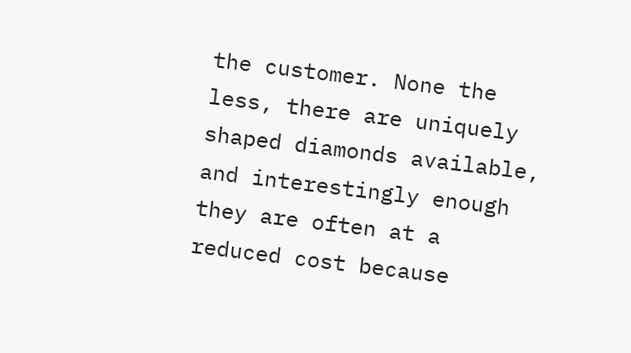the customer. None the less, there are uniquely shaped diamonds available, and interestingly enough they are often at a reduced cost because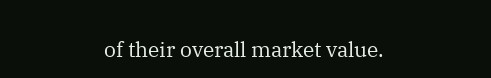of their overall market value.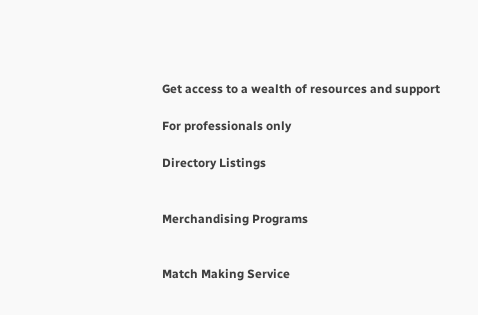Get access to a wealth of resources and support

For professionals only

Directory Listings


Merchandising Programs


Match Making Service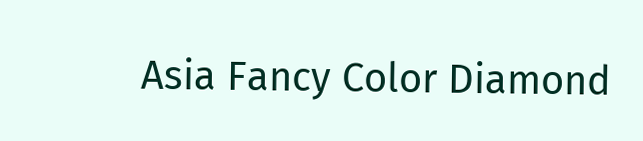Asia Fancy Color Diamond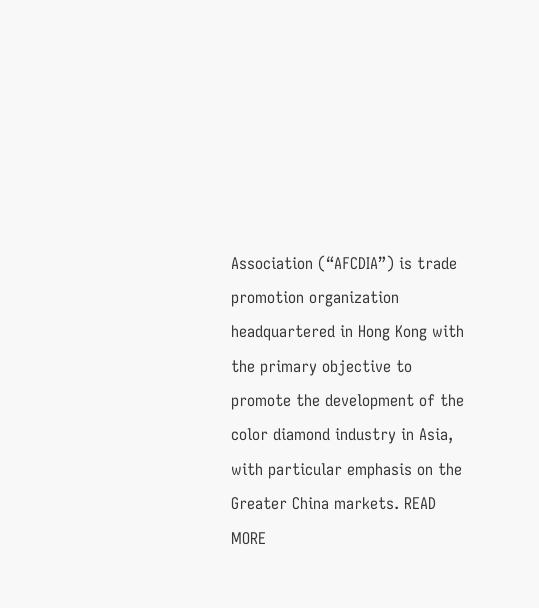Association (“AFCDIA”) is trade promotion organization headquartered in Hong Kong with the primary objective to promote the development of the color diamond industry in Asia, with particular emphasis on the Greater China markets. READ MORE